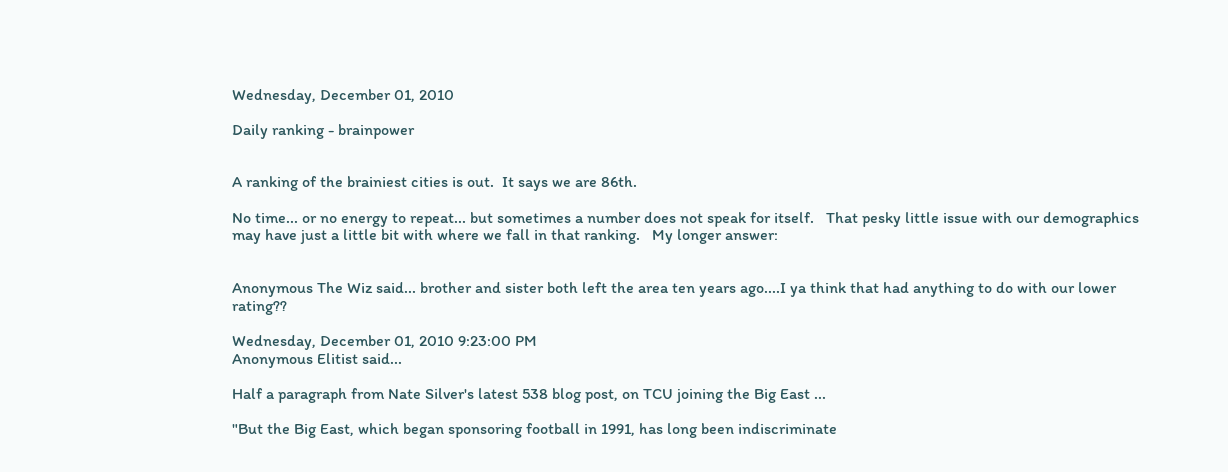Wednesday, December 01, 2010

Daily ranking - brainpower


A ranking of the brainiest cities is out.  It says we are 86th.

No time... or no energy to repeat... but sometimes a number does not speak for itself.   That pesky little issue with our demographics may have just a little bit with where we fall in that ranking.   My longer answer:


Anonymous The Wiz said... brother and sister both left the area ten years ago....I ya think that had anything to do with our lower rating??

Wednesday, December 01, 2010 9:23:00 PM
Anonymous Elitist said...

Half a paragraph from Nate Silver's latest 538 blog post, on TCU joining the Big East ...

"But the Big East, which began sponsoring football in 1991, has long been indiscriminate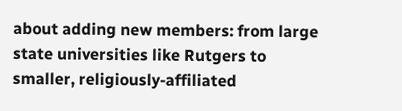about adding new members: from large state universities like Rutgers to smaller, religiously-affiliated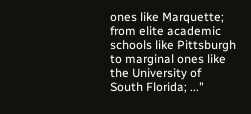ones like Marquette; from elite academic schools like Pittsburgh to marginal ones like the University of South Florida; ..."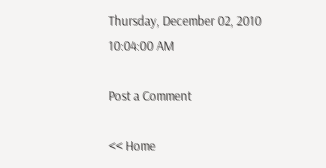Thursday, December 02, 2010 10:04:00 AM

Post a Comment

<< Home